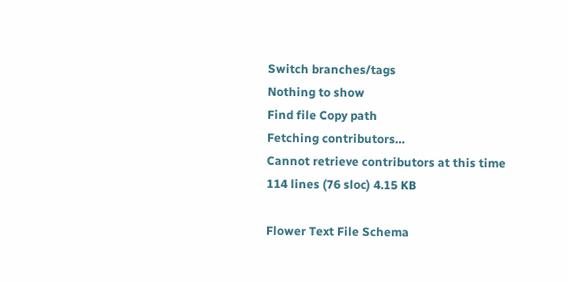Switch branches/tags
Nothing to show
Find file Copy path
Fetching contributors…
Cannot retrieve contributors at this time
114 lines (76 sloc) 4.15 KB

Flower Text File Schema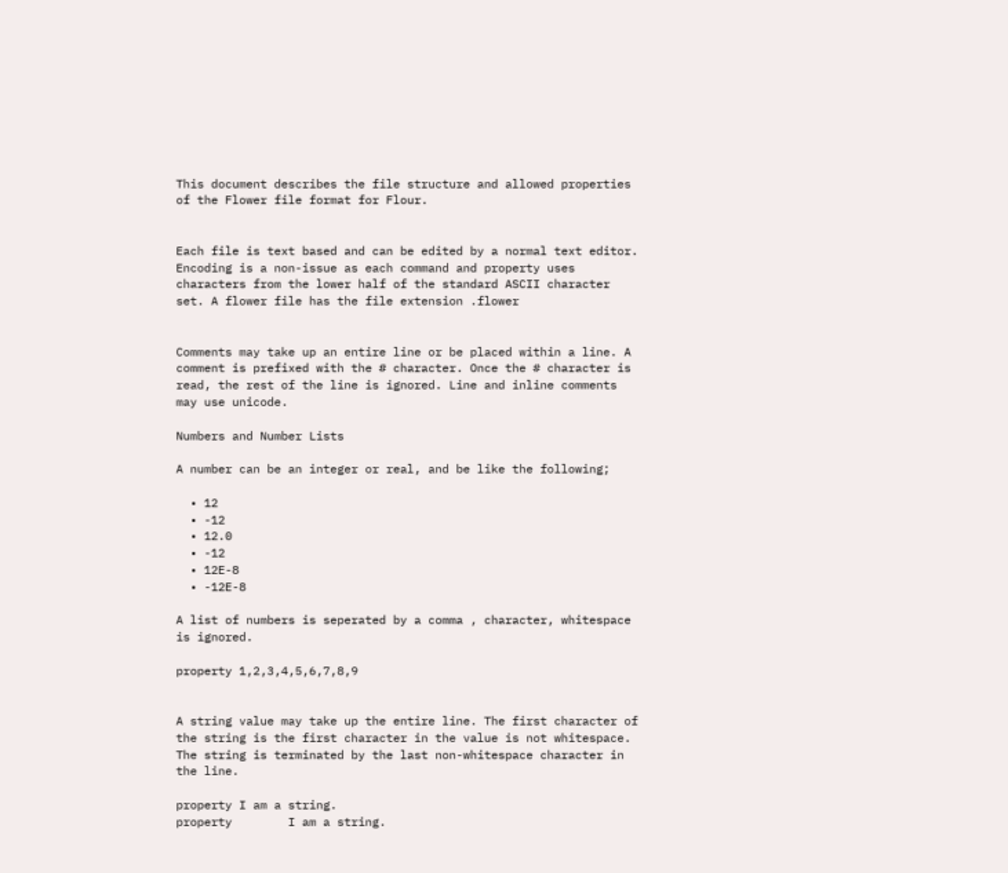This document describes the file structure and allowed properties of the Flower file format for Flour.


Each file is text based and can be edited by a normal text editor. Encoding is a non-issue as each command and property uses characters from the lower half of the standard ASCII character set. A flower file has the file extension .flower


Comments may take up an entire line or be placed within a line. A comment is prefixed with the # character. Once the # character is read, the rest of the line is ignored. Line and inline comments may use unicode.

Numbers and Number Lists

A number can be an integer or real, and be like the following;

  • 12
  • -12
  • 12.0
  • -12
  • 12E-8
  • -12E-8

A list of numbers is seperated by a comma , character, whitespace is ignored.

property 1,2,3,4,5,6,7,8,9


A string value may take up the entire line. The first character of the string is the first character in the value is not whitespace. The string is terminated by the last non-whitespace character in the line.

property I am a string.
property        I am a string.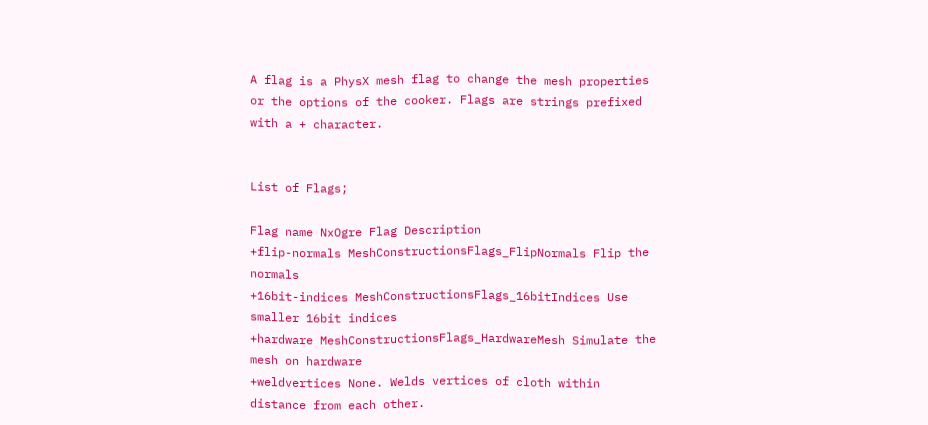A flag is a PhysX mesh flag to change the mesh properties or the options of the cooker. Flags are strings prefixed with a + character.


List of Flags;

Flag name NxOgre Flag Description
+flip-normals MeshConstructionsFlags_FlipNormals Flip the normals
+16bit-indices MeshConstructionsFlags_16bitIndices Use smaller 16bit indices
+hardware MeshConstructionsFlags_HardwareMesh Simulate the mesh on hardware
+weldvertices None. Welds vertices of cloth within distance from each other.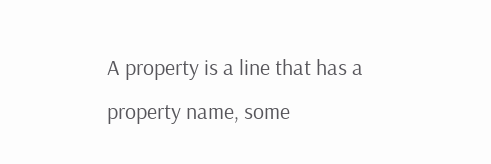A property is a line that has a property name, some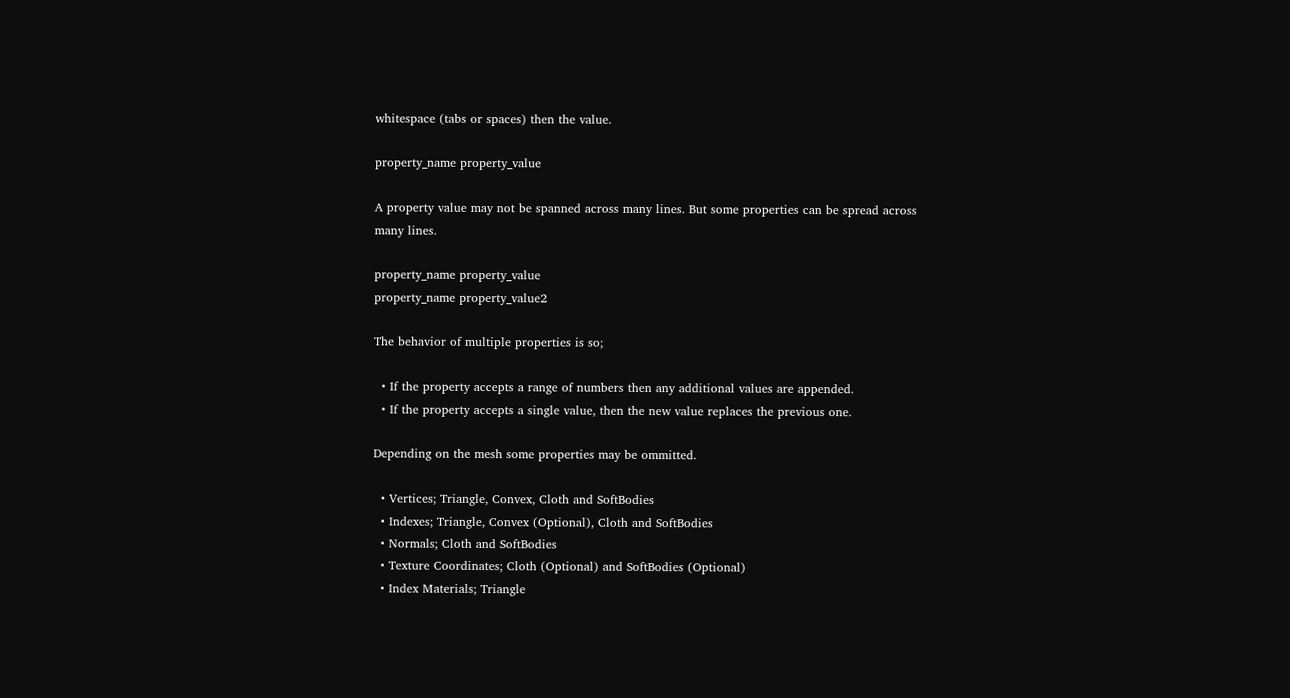whitespace (tabs or spaces) then the value.

property_name property_value

A property value may not be spanned across many lines. But some properties can be spread across many lines.

property_name property_value
property_name property_value2

The behavior of multiple properties is so;

  • If the property accepts a range of numbers then any additional values are appended.
  • If the property accepts a single value, then the new value replaces the previous one.

Depending on the mesh some properties may be ommitted.

  • Vertices; Triangle, Convex, Cloth and SoftBodies
  • Indexes; Triangle, Convex (Optional), Cloth and SoftBodies
  • Normals; Cloth and SoftBodies
  • Texture Coordinates; Cloth (Optional) and SoftBodies (Optional)
  • Index Materials; Triangle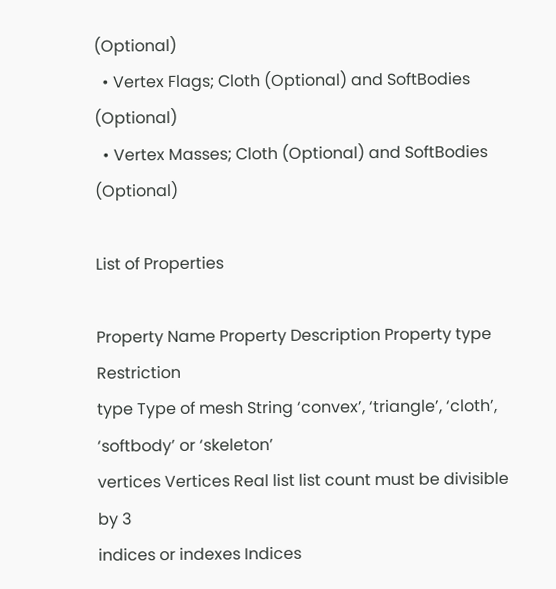(Optional)
  • Vertex Flags; Cloth (Optional) and SoftBodies (Optional)
  • Vertex Masses; Cloth (Optional) and SoftBodies (Optional)

List of Properties

Property Name Property Description Property type Restriction
type Type of mesh String ‘convex’, ‘triangle’, ‘cloth’, ‘softbody’ or ‘skeleton’
vertices Vertices Real list list count must be divisible by 3
indices or indexes Indices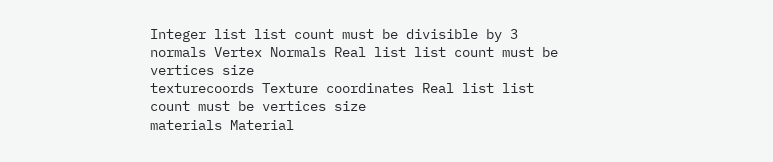Integer list list count must be divisible by 3
normals Vertex Normals Real list list count must be vertices size
texturecoords Texture coordinates Real list list count must be vertices size
materials Material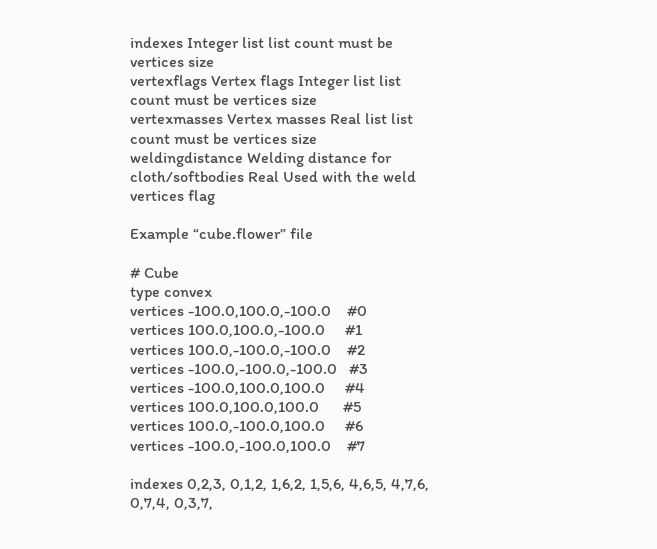indexes Integer list list count must be vertices size
vertexflags Vertex flags Integer list list count must be vertices size
vertexmasses Vertex masses Real list list count must be vertices size
weldingdistance Welding distance for cloth/softbodies Real Used with the weld vertices flag

Example “cube.flower” file

# Cube
type convex
vertices -100.0,100.0,-100.0    #0
vertices 100.0,100.0,-100.0     #1
vertices 100.0,-100.0,-100.0    #2
vertices -100.0,-100.0,-100.0   #3
vertices -100.0,100.0,100.0     #4
vertices 100.0,100.0,100.0      #5
vertices 100.0,-100.0,100.0     #6
vertices -100.0,-100.0,100.0    #7

indexes 0,2,3, 0,1,2, 1,6,2, 1,5,6, 4,6,5, 4,7,6, 0,7,4, 0,3,7,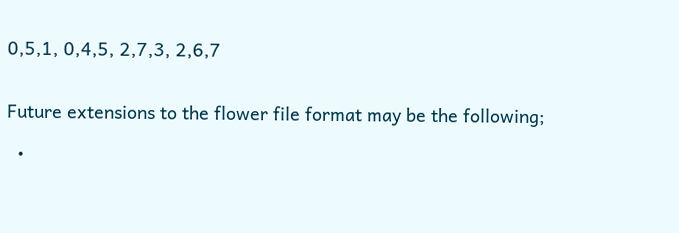0,5,1, 0,4,5, 2,7,3, 2,6,7


Future extensions to the flower file format may be the following;

  •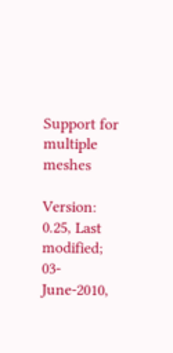Support for multiple meshes

Version: 0.25, Last modified; 03-June-2010,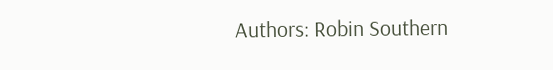Authors: Robin Southern